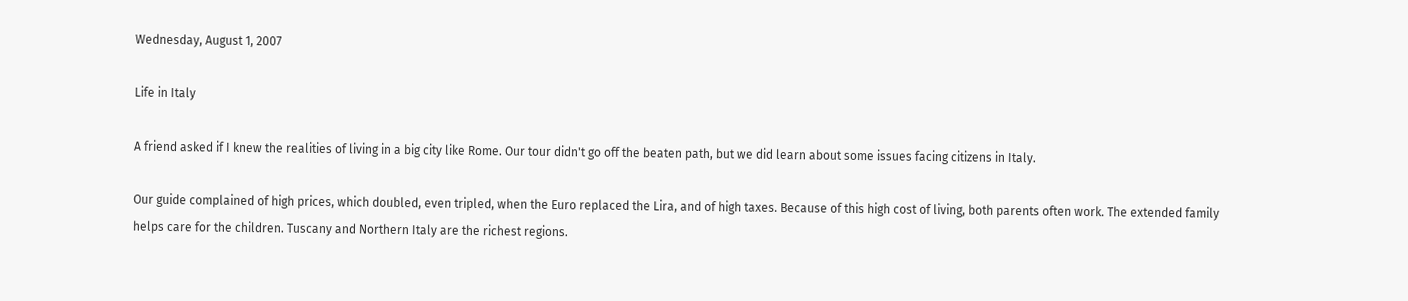Wednesday, August 1, 2007

Life in Italy

A friend asked if I knew the realities of living in a big city like Rome. Our tour didn't go off the beaten path, but we did learn about some issues facing citizens in Italy.

Our guide complained of high prices, which doubled, even tripled, when the Euro replaced the Lira, and of high taxes. Because of this high cost of living, both parents often work. The extended family helps care for the children. Tuscany and Northern Italy are the richest regions.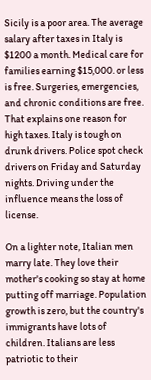Sicily is a poor area. The average salary after taxes in Italy is $1200 a month. Medical care for families earning $15,000. or less is free. Surgeries, emergencies, and chronic conditions are free. That explains one reason for high taxes. Italy is tough on drunk drivers. Police spot check drivers on Friday and Saturday nights. Driving under the influence means the loss of license.

On a lighter note, Italian men marry late. They love their mother's cooking so stay at home putting off marriage. Population growth is zero, but the country's immigrants have lots of children. Italians are less patriotic to their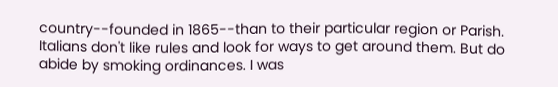country--founded in 1865--than to their particular region or Parish. Italians don't like rules and look for ways to get around them. But do abide by smoking ordinances. I was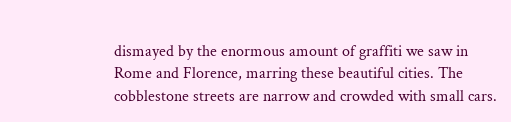dismayed by the enormous amount of graffiti we saw in Rome and Florence, marring these beautiful cities. The cobblestone streets are narrow and crowded with small cars.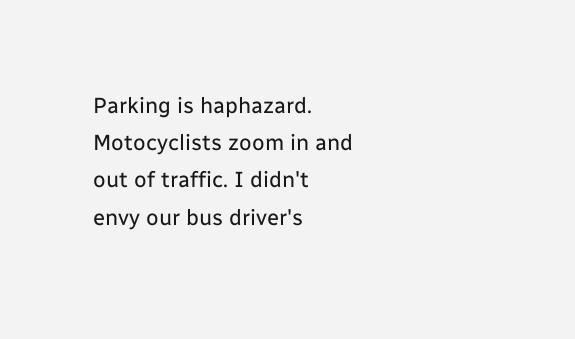Parking is haphazard. Motocyclists zoom in and out of traffic. I didn't envy our bus driver's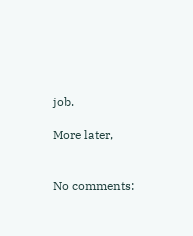job.

More later,


No comments: